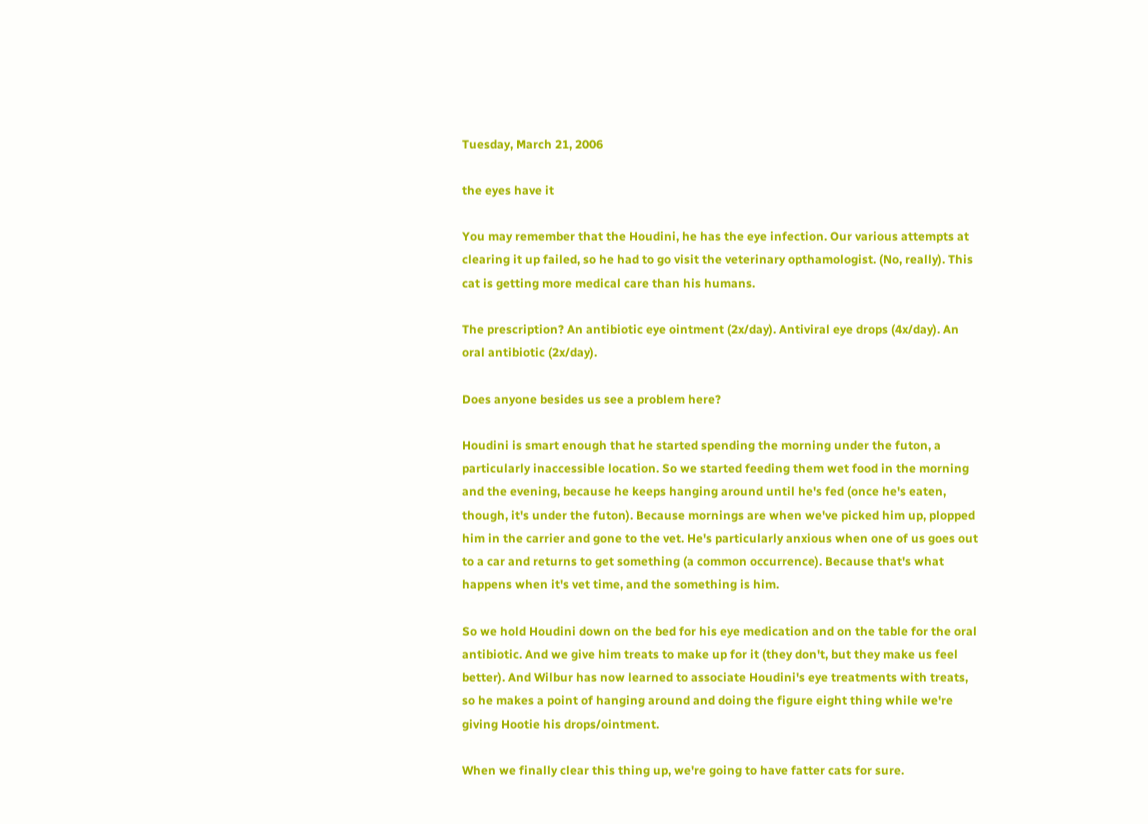Tuesday, March 21, 2006

the eyes have it

You may remember that the Houdini, he has the eye infection. Our various attempts at clearing it up failed, so he had to go visit the veterinary opthamologist. (No, really). This cat is getting more medical care than his humans.

The prescription? An antibiotic eye ointment (2x/day). Antiviral eye drops (4x/day). An oral antibiotic (2x/day).

Does anyone besides us see a problem here?

Houdini is smart enough that he started spending the morning under the futon, a particularly inaccessible location. So we started feeding them wet food in the morning and the evening, because he keeps hanging around until he's fed (once he's eaten, though, it's under the futon). Because mornings are when we've picked him up, plopped him in the carrier and gone to the vet. He's particularly anxious when one of us goes out to a car and returns to get something (a common occurrence). Because that's what happens when it's vet time, and the something is him.

So we hold Houdini down on the bed for his eye medication and on the table for the oral antibiotic. And we give him treats to make up for it (they don't, but they make us feel better). And Wilbur has now learned to associate Houdini's eye treatments with treats, so he makes a point of hanging around and doing the figure eight thing while we're giving Hootie his drops/ointment.

When we finally clear this thing up, we're going to have fatter cats for sure.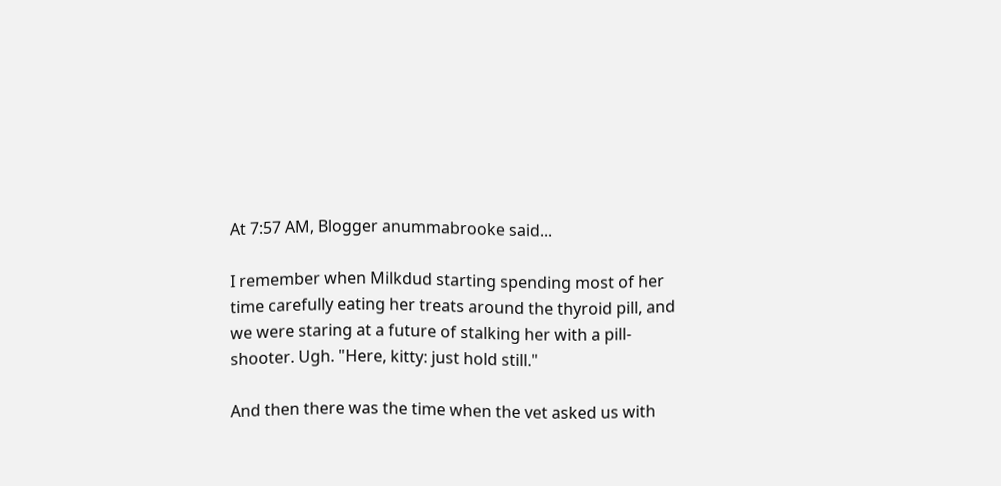At 7:57 AM, Blogger anummabrooke said...

I remember when Milkdud starting spending most of her time carefully eating her treats around the thyroid pill, and we were staring at a future of stalking her with a pill-shooter. Ugh. "Here, kitty: just hold still."

And then there was the time when the vet asked us with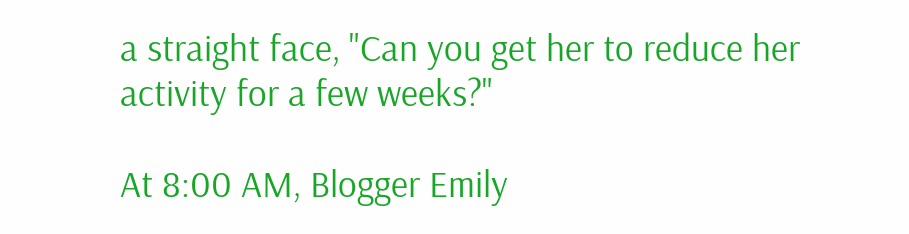a straight face, "Can you get her to reduce her activity for a few weeks?"

At 8:00 AM, Blogger Emily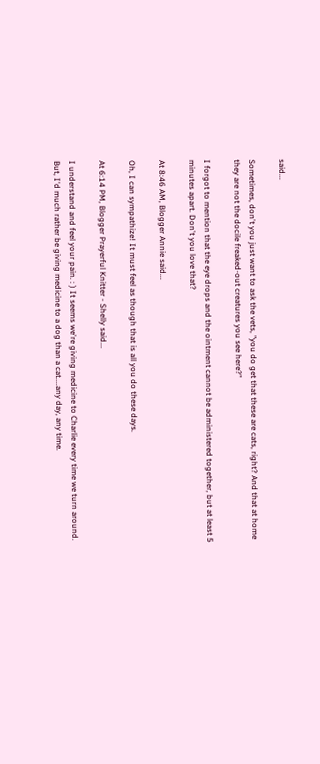said...

Sometimes, don't you just want to ask the vets, "you do get that these are cats, right? And that at home they are not the docile freaked-out creatures you see here?"

I forgot to mention that the eye drops and the ointment cannot be administered together, but at least 5 minutes apart. Don't you love that?

At 8:46 AM, Blogger Annie said...

Oh, I can sympathize! It must feel as though that is all you do these days.

At 6:14 PM, Blogger Prayerful Knitter - Shelly said...

I understand and feel your pain. : ) It seems we're giving medicine to Charlie every time we turn around. But, I'd much rather be giving medicine to a dog than a cat....any day, any time.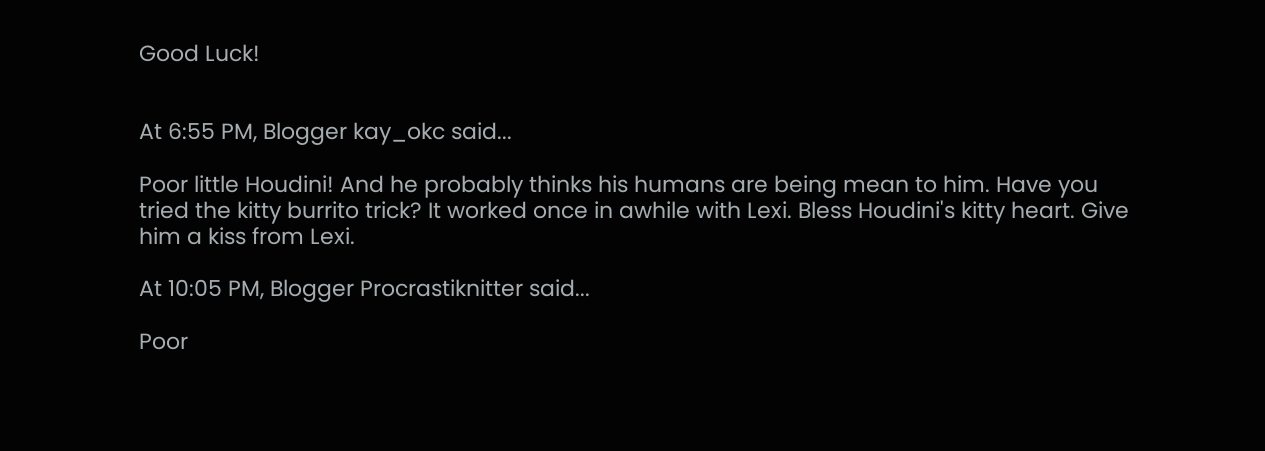Good Luck!


At 6:55 PM, Blogger kay_okc said...

Poor little Houdini! And he probably thinks his humans are being mean to him. Have you tried the kitty burrito trick? It worked once in awhile with Lexi. Bless Houdini's kitty heart. Give him a kiss from Lexi.

At 10:05 PM, Blogger Procrastiknitter said...

Poor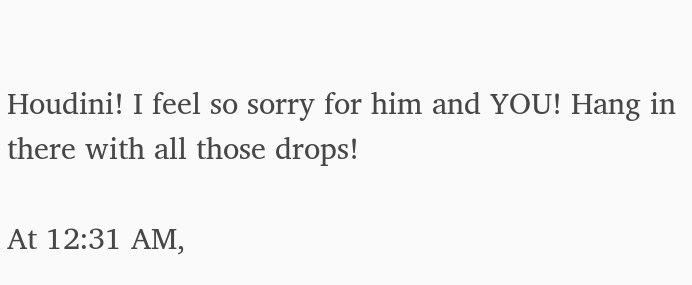Houdini! I feel so sorry for him and YOU! Hang in there with all those drops!

At 12:31 AM,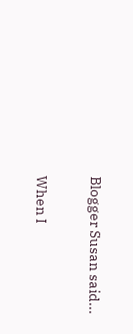Blogger Susan said...

When I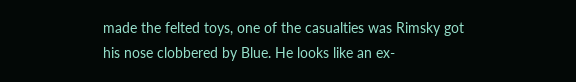made the felted toys, one of the casualties was Rimsky got his nose clobbered by Blue. He looks like an ex-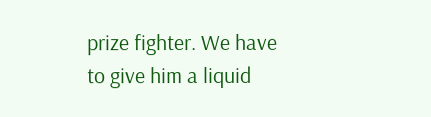prize fighter. We have to give him a liquid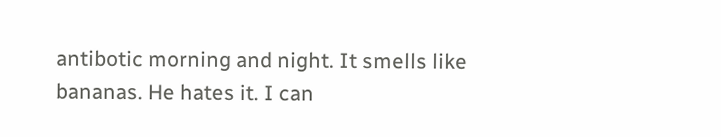antibotic morning and night. It smells like bananas. He hates it. I can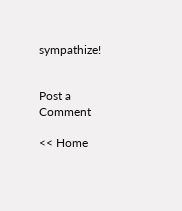sympathize!


Post a Comment

<< Home